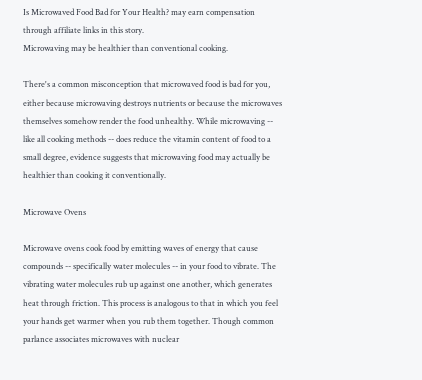Is Microwaved Food Bad for Your Health? may earn compensation through affiliate links in this story.
Microwaving may be healthier than conventional cooking.

There's a common misconception that microwaved food is bad for you, either because microwaving destroys nutrients or because the microwaves themselves somehow render the food unhealthy. While microwaving -- like all cooking methods -- does reduce the vitamin content of food to a small degree, evidence suggests that microwaving food may actually be healthier than cooking it conventionally.

Microwave Ovens

Microwave ovens cook food by emitting waves of energy that cause compounds -- specifically water molecules -- in your food to vibrate. The vibrating water molecules rub up against one another, which generates heat through friction. This process is analogous to that in which you feel your hands get warmer when you rub them together. Though common parlance associates microwaves with nuclear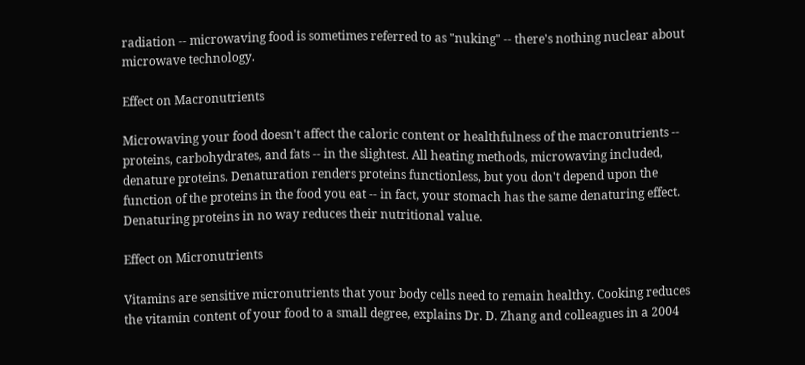radiation -- microwaving food is sometimes referred to as "nuking" -- there's nothing nuclear about microwave technology.

Effect on Macronutrients

Microwaving your food doesn't affect the caloric content or healthfulness of the macronutrients -- proteins, carbohydrates, and fats -- in the slightest. All heating methods, microwaving included, denature proteins. Denaturation renders proteins functionless, but you don't depend upon the function of the proteins in the food you eat -- in fact, your stomach has the same denaturing effect. Denaturing proteins in no way reduces their nutritional value.

Effect on Micronutrients

Vitamins are sensitive micronutrients that your body cells need to remain healthy. Cooking reduces the vitamin content of your food to a small degree, explains Dr. D. Zhang and colleagues in a 2004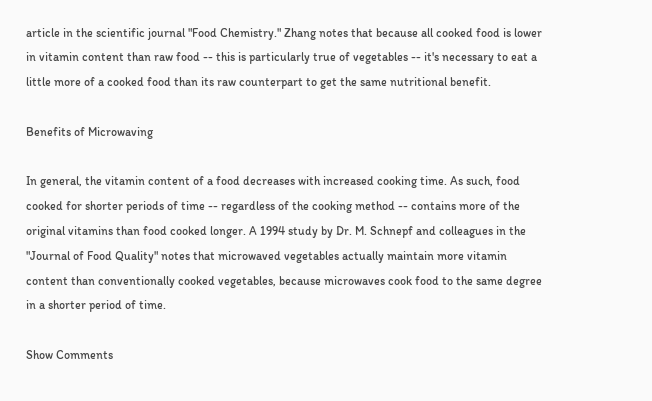article in the scientific journal "Food Chemistry." Zhang notes that because all cooked food is lower in vitamin content than raw food -- this is particularly true of vegetables -- it's necessary to eat a little more of a cooked food than its raw counterpart to get the same nutritional benefit.

Benefits of Microwaving

In general, the vitamin content of a food decreases with increased cooking time. As such, food cooked for shorter periods of time -- regardless of the cooking method -- contains more of the original vitamins than food cooked longer. A 1994 study by Dr. M. Schnepf and colleagues in the "Journal of Food Quality" notes that microwaved vegetables actually maintain more vitamin content than conventionally cooked vegetables, because microwaves cook food to the same degree in a shorter period of time.

Show Comments